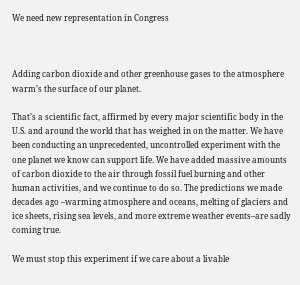We need new representation in Congress



Adding carbon dioxide and other greenhouse gases to the atmosphere warm’s the surface of our planet.

That’s a scientific fact, affirmed by every major scientific body in the U.S. and around the world that has weighed in on the matter. We have been conducting an unprecedented, uncontrolled experiment with the one planet we know can support life. We have added massive amounts of carbon dioxide to the air through fossil fuel burning and other human activities, and we continue to do so. The predictions we made decades ago –warming atmosphere and oceans, melting of glaciers and ice sheets, rising sea levels, and more extreme weather events–are sadly coming true.

We must stop this experiment if we care about a livable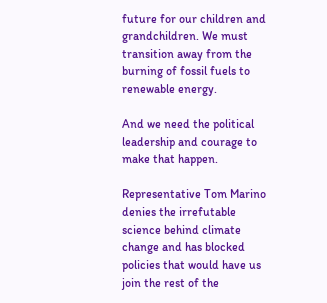future for our children and grandchildren. We must transition away from the burning of fossil fuels to renewable energy.

And we need the political leadership and courage to make that happen.

Representative Tom Marino denies the irrefutable science behind climate change and has blocked policies that would have us join the rest of the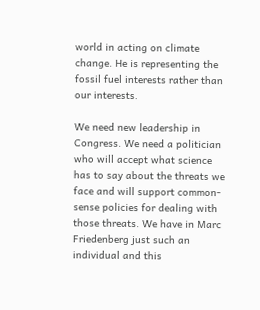world in acting on climate change. He is representing the fossil fuel interests rather than our interests.

We need new leadership in Congress. We need a politician who will accept what science has to say about the threats we face and will support common-sense policies for dealing with those threats. We have in Marc Friedenberg just such an individual and this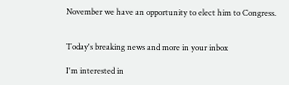November we have an opportunity to elect him to Congress.


Today's breaking news and more in your inbox

I'm interested in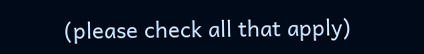(please check all that apply)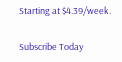Starting at $4.39/week.

Subscribe Today